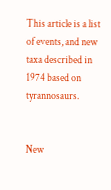This article is a list of events, and new taxa described in 1974 based on tyrannosaurs.


New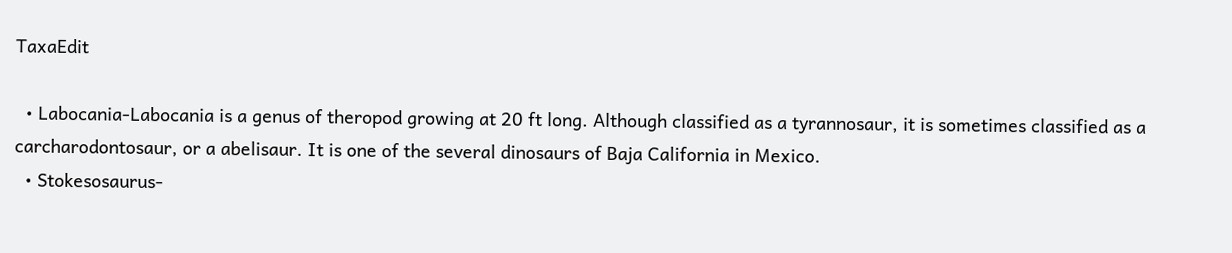TaxaEdit

  • Labocania-Labocania is a genus of theropod growing at 20 ft long. Although classified as a tyrannosaur, it is sometimes classified as a carcharodontosaur, or a abelisaur. It is one of the several dinosaurs of Baja California in Mexico.
  • Stokesosaurus-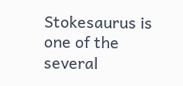Stokesaurus is one of the several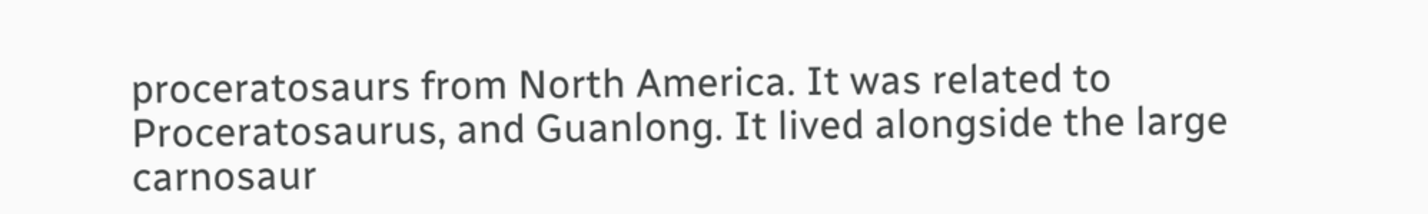proceratosaurs from North America. It was related to Proceratosaurus, and Guanlong. It lived alongside the large carnosaur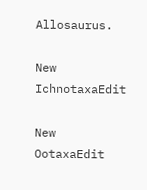Allosaurus.

New IchnotaxaEdit

New OotaxaEdit